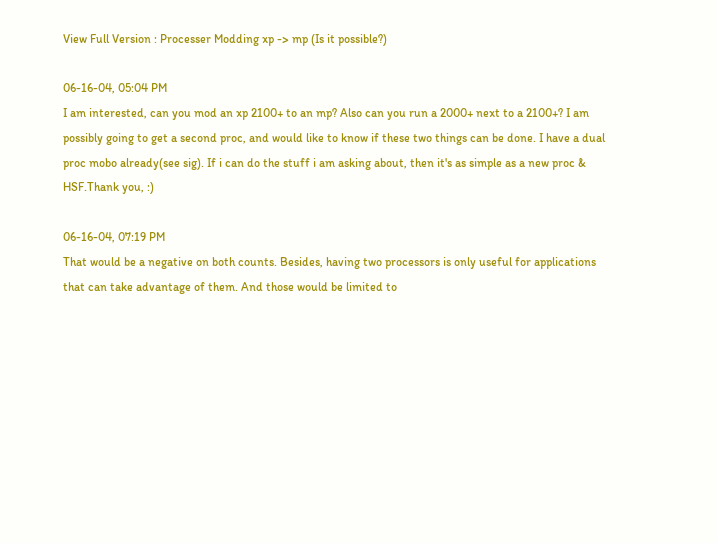View Full Version : Processer Modding xp -> mp (Is it possible?)

06-16-04, 05:04 PM
I am interested, can you mod an xp 2100+ to an mp? Also can you run a 2000+ next to a 2100+? I am possibly going to get a second proc, and would like to know if these two things can be done. I have a dual proc mobo already(see sig). If i can do the stuff i am asking about, then it's as simple as a new proc & HSF.Thank you, :)

06-16-04, 07:19 PM
That would be a negative on both counts. Besides, having two processors is only useful for applications that can take advantage of them. And those would be limited to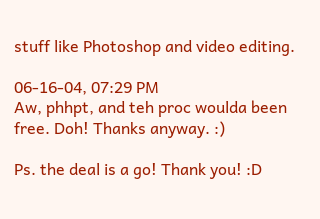stuff like Photoshop and video editing.

06-16-04, 07:29 PM
Aw, phhpt, and teh proc woulda been free. Doh! Thanks anyway. :)

Ps. the deal is a go! Thank you! :D